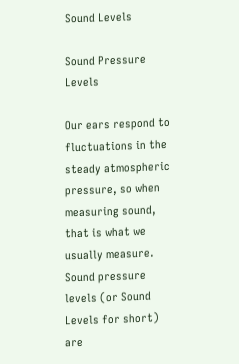Sound Levels

Sound Pressure Levels

Our ears respond to fluctuations in the steady atmospheric pressure, so when measuring sound, that is what we usually measure. Sound pressure levels (or Sound Levels for short) are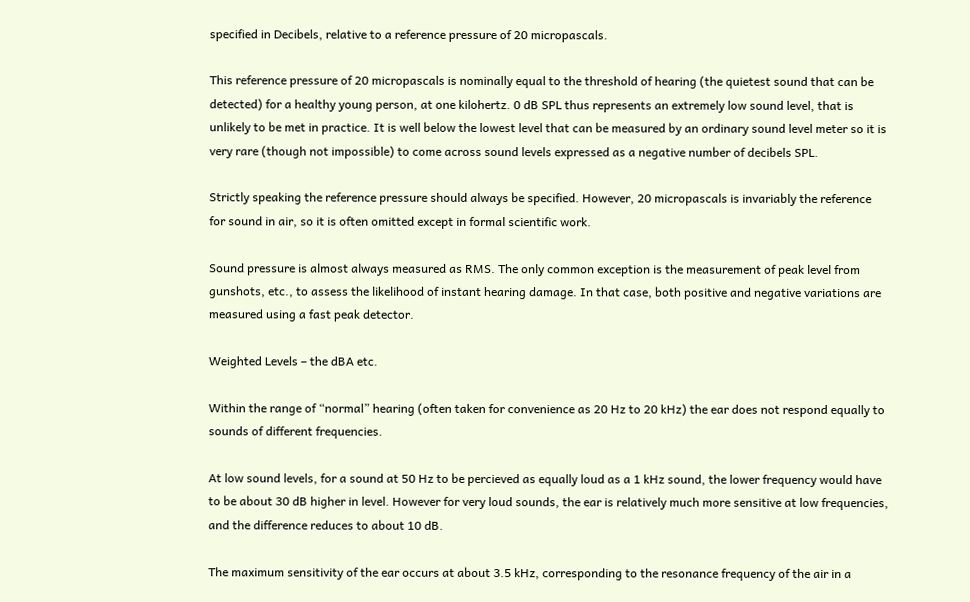specified in Decibels, relative to a reference pressure of 20 micropascals.

This reference pressure of 20 micropascals is nominally equal to the threshold of hearing (the quietest sound that can be detected) for a healthy young person, at one kilohertz. 0 dB SPL thus represents an extremely low sound level, that is unlikely to be met in practice. It is well below the lowest level that can be measured by an ordinary sound level meter so it is very rare (though not impossible) to come across sound levels expressed as a negative number of decibels SPL.

Strictly speaking the reference pressure should always be specified. However, 20 micropascals is invariably the reference for sound in air, so it is often omitted except in formal scientific work.

Sound pressure is almost always measured as RMS. The only common exception is the measurement of peak level from gunshots, etc., to assess the likelihood of instant hearing damage. In that case, both positive and negative variations are measured using a fast peak detector.

Weighted Levels – the dBA etc.

Within the range of “normal” hearing (often taken for convenience as 20 Hz to 20 kHz) the ear does not respond equally to sounds of different frequencies.

At low sound levels, for a sound at 50 Hz to be percieved as equally loud as a 1 kHz sound, the lower frequency would have to be about 30 dB higher in level. However for very loud sounds, the ear is relatively much more sensitive at low frequencies, and the difference reduces to about 10 dB.

The maximum sensitivity of the ear occurs at about 3.5 kHz, corresponding to the resonance frequency of the air in a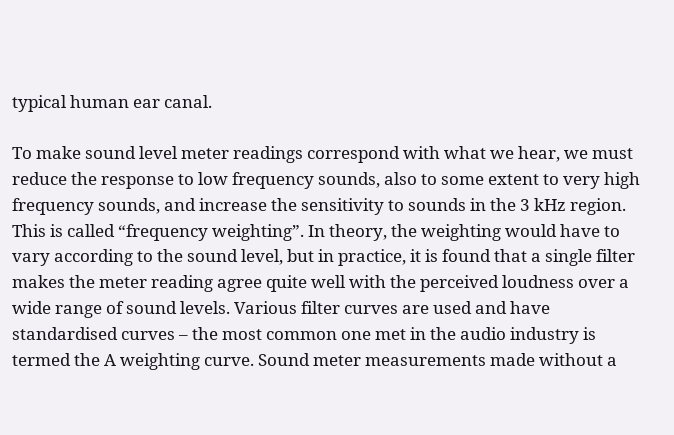typical human ear canal.

To make sound level meter readings correspond with what we hear, we must reduce the response to low frequency sounds, also to some extent to very high frequency sounds, and increase the sensitivity to sounds in the 3 kHz region. This is called “frequency weighting”. In theory, the weighting would have to vary according to the sound level, but in practice, it is found that a single filter makes the meter reading agree quite well with the perceived loudness over a wide range of sound levels. Various filter curves are used and have standardised curves – the most common one met in the audio industry is termed the A weighting curve. Sound meter measurements made without a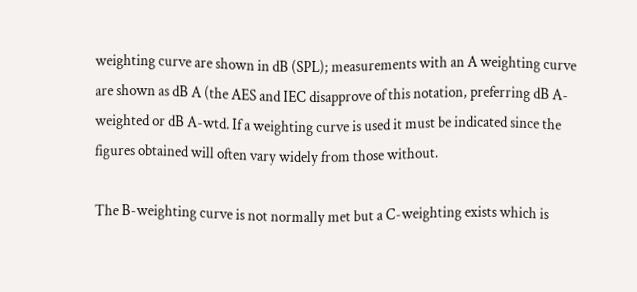weighting curve are shown in dB (SPL); measurements with an A weighting curve are shown as dB A (the AES and IEC disapprove of this notation, preferring dB A-weighted or dB A-wtd. If a weighting curve is used it must be indicated since the figures obtained will often vary widely from those without.

The B-weighting curve is not normally met but a C-weighting exists which is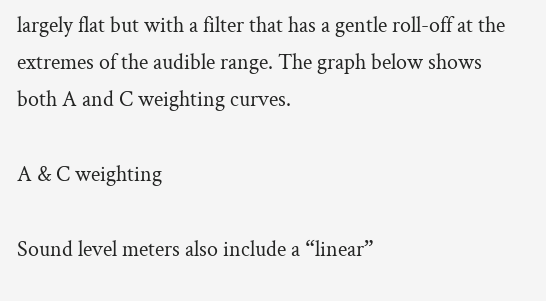largely flat but with a filter that has a gentle roll-off at the extremes of the audible range. The graph below shows both A and C weighting curves.

A & C weighting

Sound level meters also include a “linear”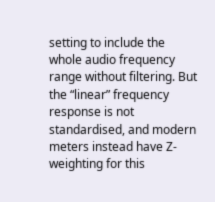setting to include the whole audio frequency range without filtering. But the “linear” frequency response is not standardised, and modern meters instead have Z-weighting for this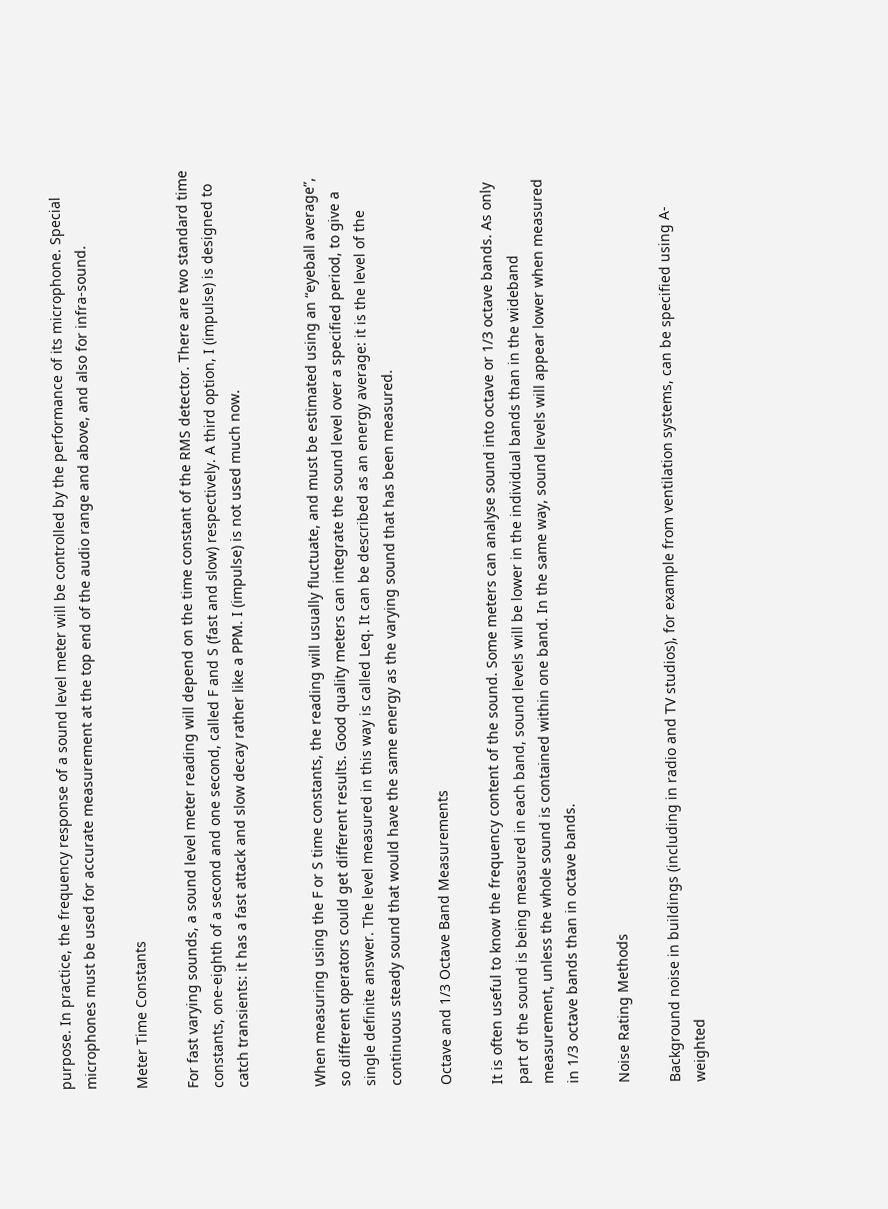purpose. In practice, the frequency response of a sound level meter will be controlled by the performance of its microphone. Special microphones must be used for accurate measurement at the top end of the audio range and above, and also for infra-sound.

Meter Time Constants

For fast varying sounds, a sound level meter reading will depend on the time constant of the RMS detector. There are two standard time constants, one-eighth of a second and one second, called F and S (fast and slow) respectively. A third option, I (impulse) is designed to catch transients: it has a fast attack and slow decay rather like a PPM. I (impulse) is not used much now.


When measuring using the F or S time constants, the reading will usually fluctuate, and must be estimated using an “eyeball average”, so different operators could get different results. Good quality meters can integrate the sound level over a specified period, to give a single definite answer. The level measured in this way is called Leq. It can be described as an energy average: it is the level of the continuous steady sound that would have the same energy as the varying sound that has been measured.

Octave and 1/3 Octave Band Measurements

It is often useful to know the frequency content of the sound. Some meters can analyse sound into octave or 1/3 octave bands. As only part of the sound is being measured in each band, sound levels will be lower in the individual bands than in the wideband measurement, unless the whole sound is contained within one band. In the same way, sound levels will appear lower when measured in 1/3 octave bands than in octave bands.

Noise Rating Methods

Background noise in buildings (including in radio and TV studios), for example from ventilation systems, can be specified using A-weighted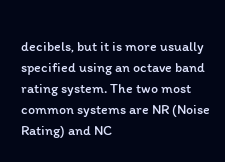decibels, but it is more usually specified using an octave band rating system. The two most common systems are NR (Noise Rating) and NC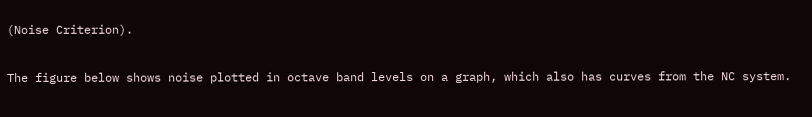(Noise Criterion).

The figure below shows noise plotted in octave band levels on a graph, which also has curves from the NC system.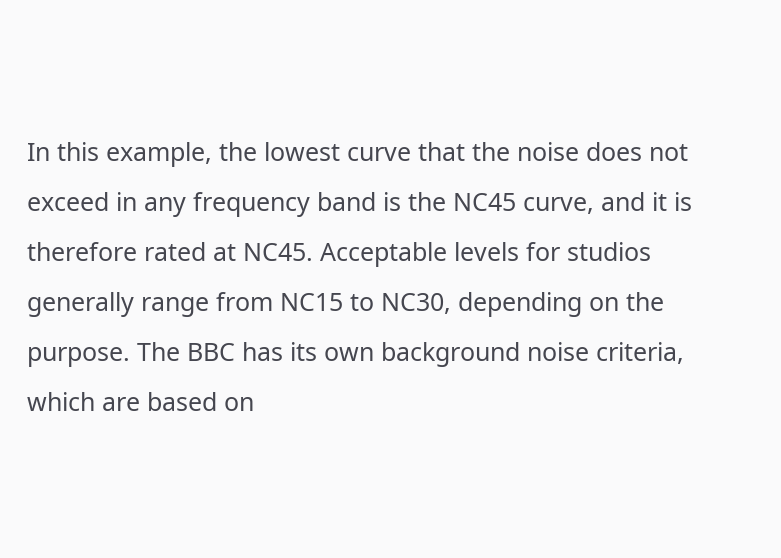In this example, the lowest curve that the noise does not exceed in any frequency band is the NC45 curve, and it is therefore rated at NC45. Acceptable levels for studios generally range from NC15 to NC30, depending on the purpose. The BBC has its own background noise criteria, which are based on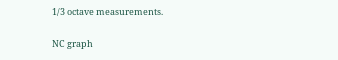1/3 octave measurements.

NC graph